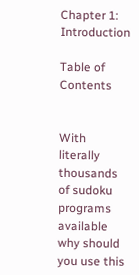Chapter 1: Introduction

Table of Contents


With literally thousands of sudoku programs available why should you use this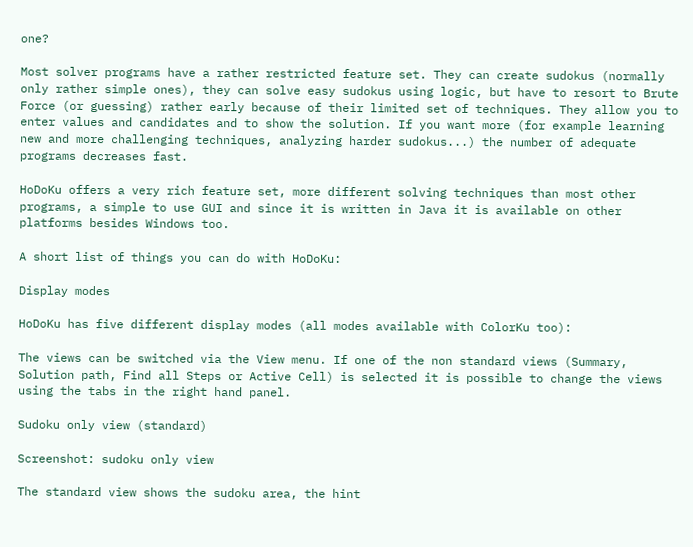one?

Most solver programs have a rather restricted feature set. They can create sudokus (normally only rather simple ones), they can solve easy sudokus using logic, but have to resort to Brute Force (or guessing) rather early because of their limited set of techniques. They allow you to enter values and candidates and to show the solution. If you want more (for example learning new and more challenging techniques, analyzing harder sudokus...) the number of adequate programs decreases fast.

HoDoKu offers a very rich feature set, more different solving techniques than most other programs, a simple to use GUI and since it is written in Java it is available on other platforms besides Windows too.

A short list of things you can do with HoDoKu:

Display modes

HoDoKu has five different display modes (all modes available with ColorKu too):

The views can be switched via the View menu. If one of the non standard views (Summary, Solution path, Find all Steps or Active Cell) is selected it is possible to change the views using the tabs in the right hand panel.

Sudoku only view (standard)

Screenshot: sudoku only view

The standard view shows the sudoku area, the hint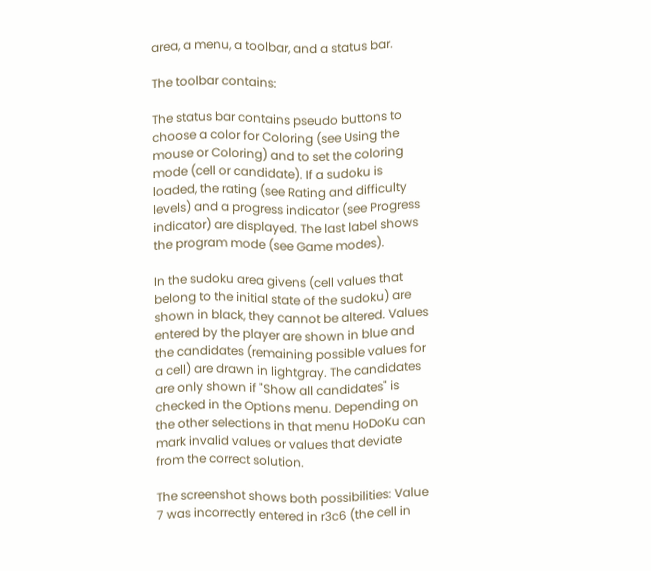area, a menu, a toolbar, and a status bar.

The toolbar contains:

The status bar contains pseudo buttons to choose a color for Coloring (see Using the mouse or Coloring) and to set the coloring mode (cell or candidate). If a sudoku is loaded, the rating (see Rating and difficulty levels) and a progress indicator (see Progress indicator) are displayed. The last label shows the program mode (see Game modes).

In the sudoku area givens (cell values that belong to the initial state of the sudoku) are shown in black, they cannot be altered. Values entered by the player are shown in blue and the candidates (remaining possible values for a cell) are drawn in lightgray. The candidates are only shown if "Show all candidates" is checked in the Options menu. Depending on the other selections in that menu HoDoKu can mark invalid values or values that deviate from the correct solution.

The screenshot shows both possibilities: Value 7 was incorrectly entered in r3c6 (the cell in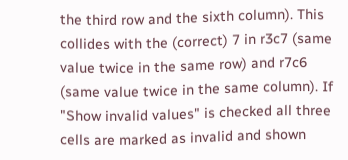the third row and the sixth column). This collides with the (correct) 7 in r3c7 (same value twice in the same row) and r7c6 (same value twice in the same column). If "Show invalid values" is checked all three cells are marked as invalid and shown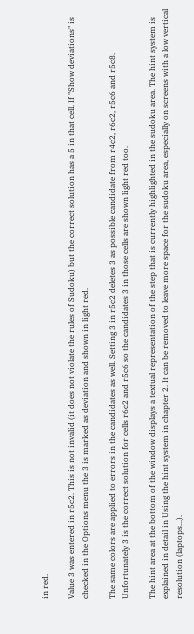in red.

Value 3 was entered in r5c2. This is not invalid (it does not violate the rules of Sudoku) but the correct solution has a 5 in that cell. If "Show deviations" is checked in the Options menu the 3 is marked as deviation and shown in light red.

The same colors are applied to errors in the candidates as well. Setting 3 in r5c2 deletes 3 as possible candidate from r4c2, r6c2, r5c6 and r5c8. Unfortunately 3 is the correct solution for cells r6c2 and r5c6 so the candidates 3 in those cells are shown light red too.

The hint area at the bottom of the window displays a textual representation of the step that is currently highlighted in the sudoku area. The hint system is explained in detail in Using the hint system in chapter 2. It can be removed to leave more space for the sudoku area, especially on screens with a low vertical resolution (laptops...).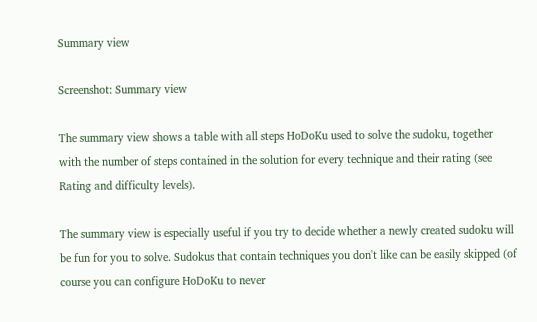Summary view

Screenshot: Summary view

The summary view shows a table with all steps HoDoKu used to solve the sudoku, together with the number of steps contained in the solution for every technique and their rating (see Rating and difficulty levels).

The summary view is especially useful if you try to decide whether a newly created sudoku will be fun for you to solve. Sudokus that contain techniques you don't like can be easily skipped (of course you can configure HoDoKu to never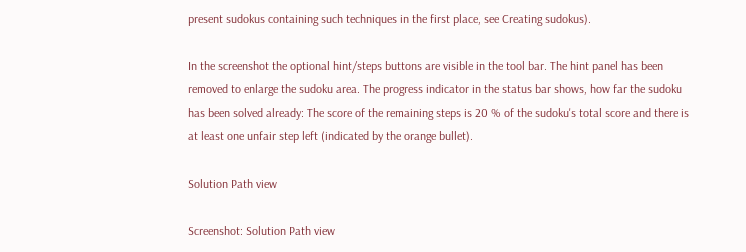present sudokus containing such techniques in the first place, see Creating sudokus).

In the screenshot the optional hint/steps buttons are visible in the tool bar. The hint panel has been removed to enlarge the sudoku area. The progress indicator in the status bar shows, how far the sudoku has been solved already: The score of the remaining steps is 20 % of the sudoku's total score and there is at least one unfair step left (indicated by the orange bullet).

Solution Path view

Screenshot: Solution Path view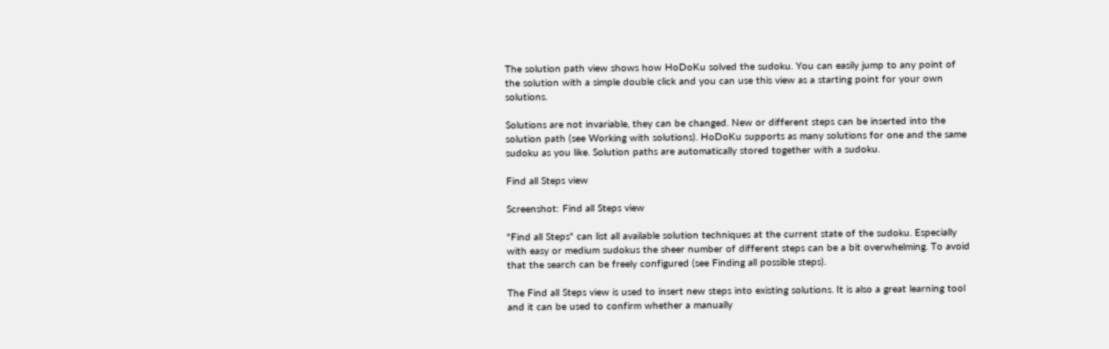The solution path view shows how HoDoKu solved the sudoku. You can easily jump to any point of the solution with a simple double click and you can use this view as a starting point for your own solutions.

Solutions are not invariable, they can be changed. New or different steps can be inserted into the solution path (see Working with solutions). HoDoKu supports as many solutions for one and the same sudoku as you like. Solution paths are automatically stored together with a sudoku.

Find all Steps view

Screenshot: Find all Steps view

"Find all Steps" can list all available solution techniques at the current state of the sudoku. Especially with easy or medium sudokus the sheer number of different steps can be a bit overwhelming. To avoid that the search can be freely configured (see Finding all possible steps).

The Find all Steps view is used to insert new steps into existing solutions. It is also a great learning tool and it can be used to confirm whether a manually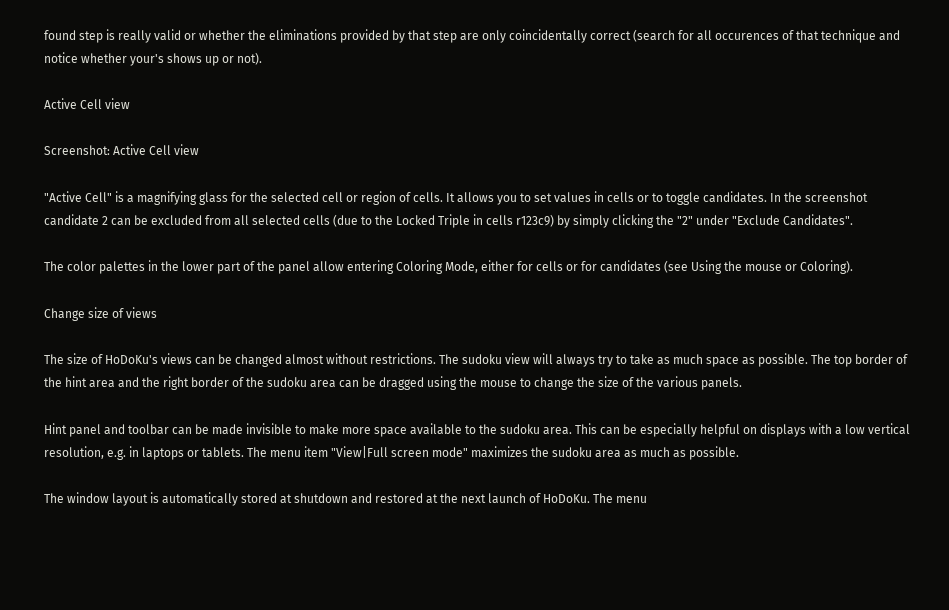found step is really valid or whether the eliminations provided by that step are only coincidentally correct (search for all occurences of that technique and notice whether your's shows up or not).

Active Cell view

Screenshot: Active Cell view

"Active Cell" is a magnifying glass for the selected cell or region of cells. It allows you to set values in cells or to toggle candidates. In the screenshot candidate 2 can be excluded from all selected cells (due to the Locked Triple in cells r123c9) by simply clicking the "2" under "Exclude Candidates".

The color palettes in the lower part of the panel allow entering Coloring Mode, either for cells or for candidates (see Using the mouse or Coloring).

Change size of views

The size of HoDoKu's views can be changed almost without restrictions. The sudoku view will always try to take as much space as possible. The top border of the hint area and the right border of the sudoku area can be dragged using the mouse to change the size of the various panels.

Hint panel and toolbar can be made invisible to make more space available to the sudoku area. This can be especially helpful on displays with a low vertical resolution, e.g. in laptops or tablets. The menu item "View|Full screen mode" maximizes the sudoku area as much as possible.

The window layout is automatically stored at shutdown and restored at the next launch of HoDoKu. The menu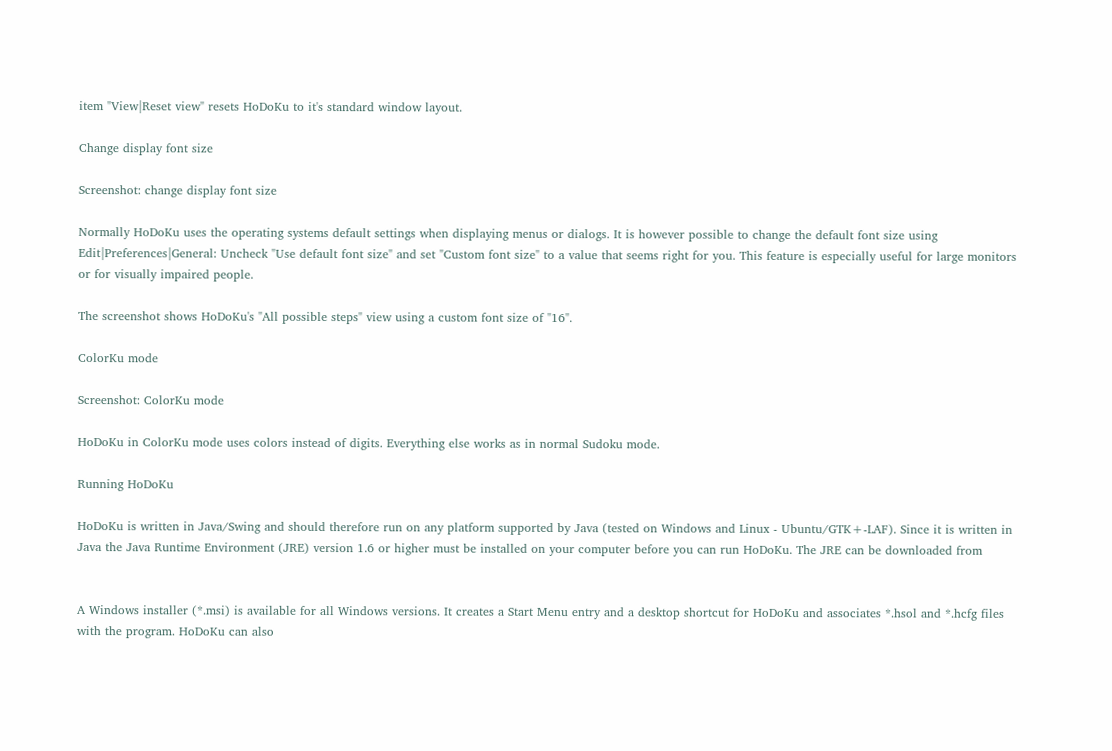item "View|Reset view" resets HoDoKu to it's standard window layout.

Change display font size

Screenshot: change display font size

Normally HoDoKu uses the operating systems default settings when displaying menus or dialogs. It is however possible to change the default font size using Edit|Preferences|General: Uncheck "Use default font size" and set "Custom font size" to a value that seems right for you. This feature is especially useful for large monitors or for visually impaired people.

The screenshot shows HoDoKu's "All possible steps" view using a custom font size of "16".

ColorKu mode

Screenshot: ColorKu mode

HoDoKu in ColorKu mode uses colors instead of digits. Everything else works as in normal Sudoku mode.

Running HoDoKu

HoDoKu is written in Java/Swing and should therefore run on any platform supported by Java (tested on Windows and Linux - Ubuntu/GTK+-LAF). Since it is written in Java the Java Runtime Environment (JRE) version 1.6 or higher must be installed on your computer before you can run HoDoKu. The JRE can be downloaded from


A Windows installer (*.msi) is available for all Windows versions. It creates a Start Menu entry and a desktop shortcut for HoDoKu and associates *.hsol and *.hcfg files with the program. HoDoKu can also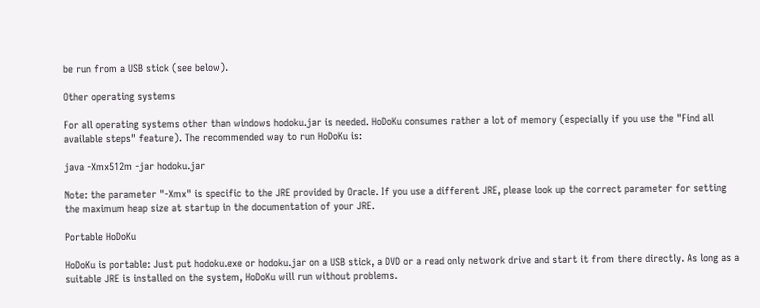be run from a USB stick (see below).

Other operating systems

For all operating systems other than windows hodoku.jar is needed. HoDoKu consumes rather a lot of memory (especially if you use the "Find all available steps" feature). The recommended way to run HoDoKu is:

java -Xmx512m -jar hodoku.jar

Note: the parameter "-Xmx" is specific to the JRE provided by Oracle. If you use a different JRE, please look up the correct parameter for setting the maximum heap size at startup in the documentation of your JRE.

Portable HoDoKu

HoDoKu is portable: Just put hodoku.exe or hodoku.jar on a USB stick, a DVD or a read only network drive and start it from there directly. As long as a suitable JRE is installed on the system, HoDoKu will run without problems.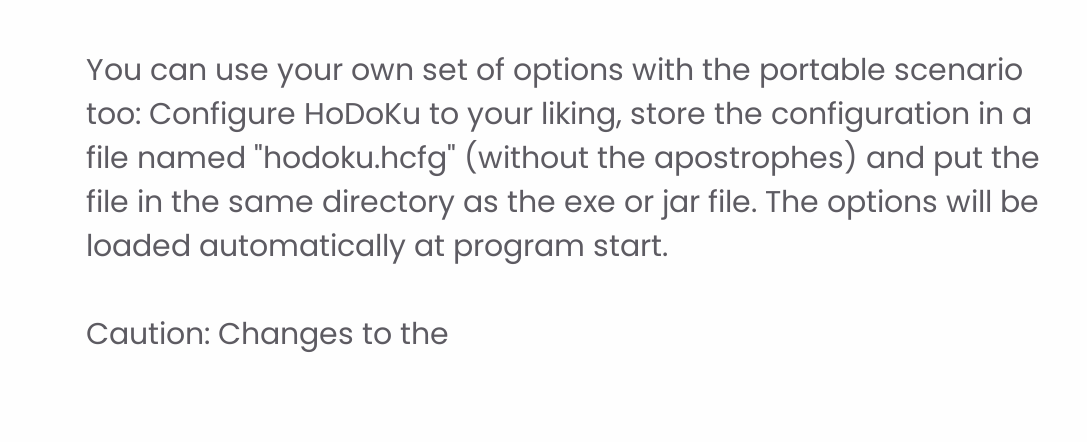You can use your own set of options with the portable scenario too: Configure HoDoKu to your liking, store the configuration in a file named "hodoku.hcfg" (without the apostrophes) and put the file in the same directory as the exe or jar file. The options will be loaded automatically at program start.

Caution: Changes to the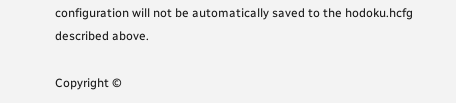configuration will not be automatically saved to the hodoku.hcfg described above.

Copyright ©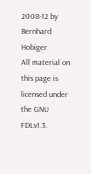2008-12 by Bernhard Hobiger
All material on this page is licensed under the GNU FDLv1.3.